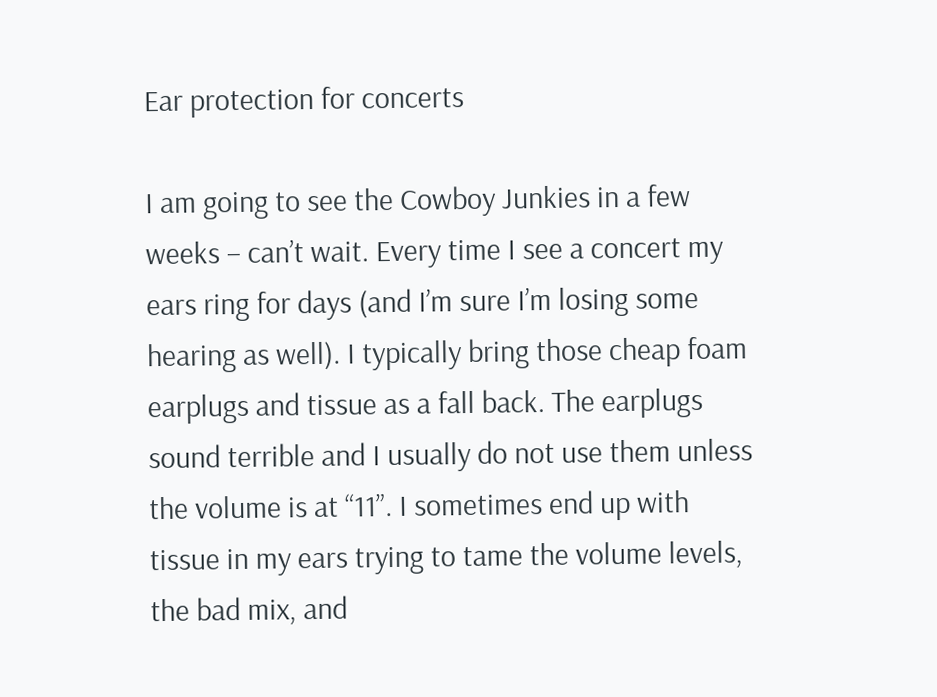Ear protection for concerts

I am going to see the Cowboy Junkies in a few weeks – can’t wait. Every time I see a concert my ears ring for days (and I’m sure I’m losing some hearing as well). I typically bring those cheap foam earplugs and tissue as a fall back. The earplugs sound terrible and I usually do not use them unless the volume is at “11”. I sometimes end up with tissue in my ears trying to tame the volume levels, the bad mix, and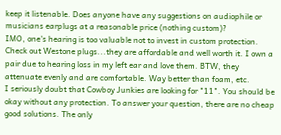keep it listenable. Does anyone have any suggestions on audiophile or musicians earplugs at a reasonable price (nothing custom)?
IMO, one's hearing is too valuable not to invest in custom protection. Check out Westone plugs...they are affordable and well worth it. I own a pair due to hearing loss in my left ear and love them. BTW, they attenuate evenly and are comfortable. Way better than foam, etc.
I seriously doubt that Cowboy Junkies are looking for "11". You should be okay without any protection. To answer your question, there are no cheap good solutions. The only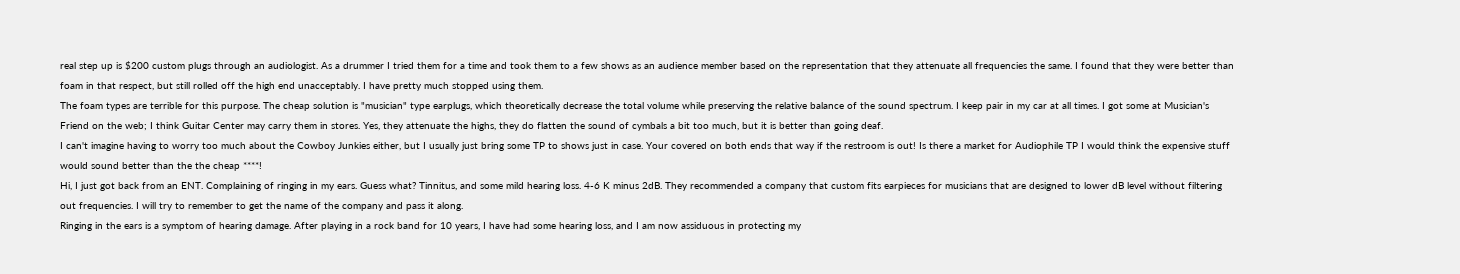real step up is $200 custom plugs through an audiologist. As a drummer I tried them for a time and took them to a few shows as an audience member based on the representation that they attenuate all frequencies the same. I found that they were better than foam in that respect, but still rolled off the high end unacceptably. I have pretty much stopped using them.
The foam types are terrible for this purpose. The cheap solution is "musician" type earplugs, which theoretically decrease the total volume while preserving the relative balance of the sound spectrum. I keep pair in my car at all times. I got some at Musician's Friend on the web; I think Guitar Center may carry them in stores. Yes, they attenuate the highs, they do flatten the sound of cymbals a bit too much, but it is better than going deaf.
I can't imagine having to worry too much about the Cowboy Junkies either, but I usually just bring some TP to shows just in case. Your covered on both ends that way if the restroom is out! Is there a market for Audiophile TP I would think the expensive stuff would sound better than the the cheap ****!
Hi, I just got back from an ENT. Complaining of ringing in my ears. Guess what? Tinnitus, and some mild hearing loss. 4-6 K minus 2dB. They recommended a company that custom fits earpieces for musicians that are designed to lower dB level without filtering out frequencies. I will try to remember to get the name of the company and pass it along.
Ringing in the ears is a symptom of hearing damage. After playing in a rock band for 10 years, I have had some hearing loss, and I am now assiduous in protecting my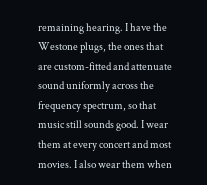remaining hearing. I have the Westone plugs, the ones that are custom-fitted and attenuate sound uniformly across the frequency spectrum, so that music still sounds good. I wear them at every concert and most movies. I also wear them when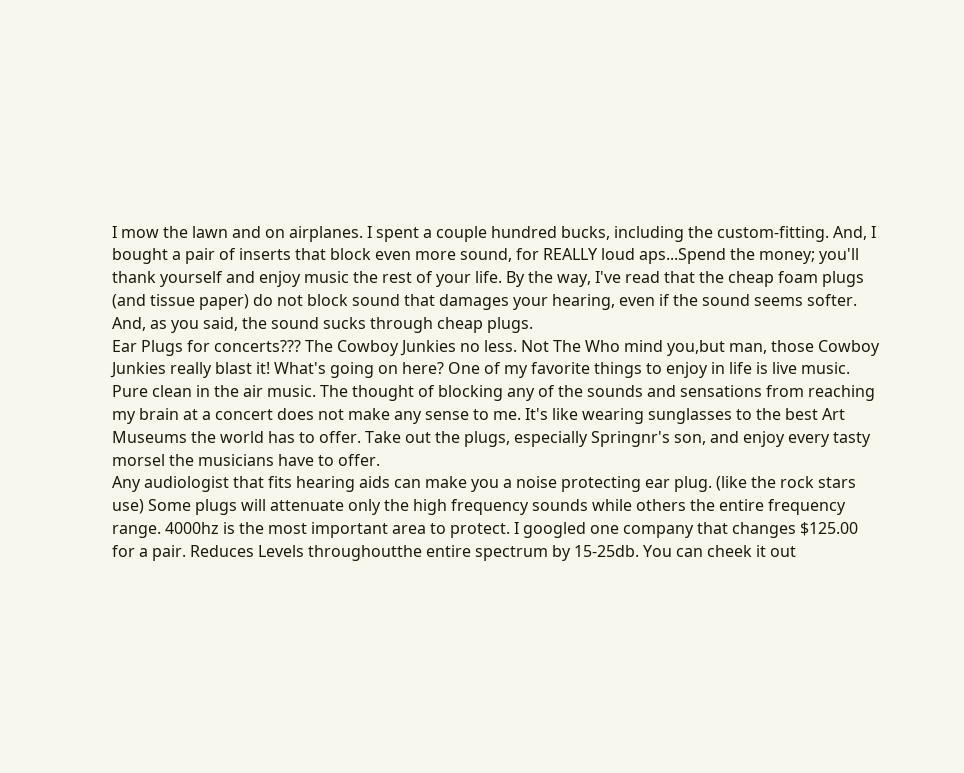I mow the lawn and on airplanes. I spent a couple hundred bucks, including the custom-fitting. And, I bought a pair of inserts that block even more sound, for REALLY loud aps...Spend the money; you'll thank yourself and enjoy music the rest of your life. By the way, I've read that the cheap foam plugs (and tissue paper) do not block sound that damages your hearing, even if the sound seems softer. And, as you said, the sound sucks through cheap plugs.
Ear Plugs for concerts??? The Cowboy Junkies no less. Not The Who mind you,but man, those Cowboy Junkies really blast it! What's going on here? One of my favorite things to enjoy in life is live music. Pure clean in the air music. The thought of blocking any of the sounds and sensations from reaching my brain at a concert does not make any sense to me. It's like wearing sunglasses to the best Art Museums the world has to offer. Take out the plugs, especially Springnr's son, and enjoy every tasty morsel the musicians have to offer.
Any audiologist that fits hearing aids can make you a noise protecting ear plug. (like the rock stars use) Some plugs will attenuate only the high frequency sounds while others the entire frequency range. 4000hz is the most important area to protect. I googled one company that changes $125.00 for a pair. Reduces Levels throughoutthe entire spectrum by 15-25db. You can cheek it out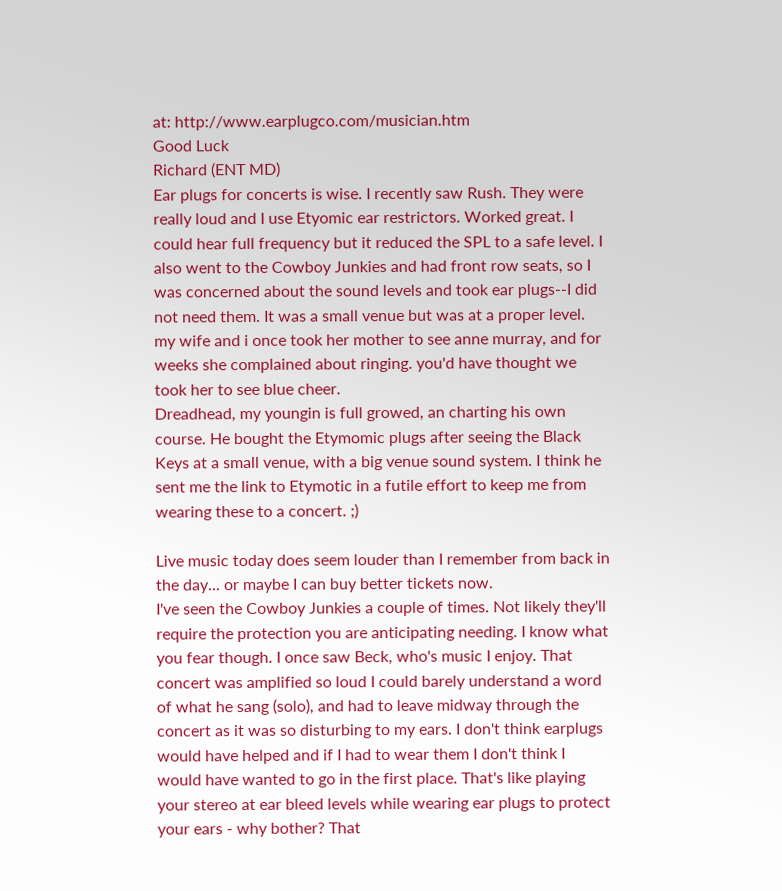at: http://www.earplugco.com/musician.htm
Good Luck
Richard (ENT MD)
Ear plugs for concerts is wise. I recently saw Rush. They were really loud and I use Etyomic ear restrictors. Worked great. I could hear full frequency but it reduced the SPL to a safe level. I also went to the Cowboy Junkies and had front row seats, so I was concerned about the sound levels and took ear plugs--I did not need them. It was a small venue but was at a proper level.
my wife and i once took her mother to see anne murray, and for weeks she complained about ringing. you'd have thought we took her to see blue cheer.
Dreadhead, my youngin is full growed, an charting his own course. He bought the Etymomic plugs after seeing the Black Keys at a small venue, with a big venue sound system. I think he sent me the link to Etymotic in a futile effort to keep me from wearing these to a concert. ;)

Live music today does seem louder than I remember from back in the day... or maybe I can buy better tickets now.
I've seen the Cowboy Junkies a couple of times. Not likely they'll require the protection you are anticipating needing. I know what you fear though. I once saw Beck, who's music I enjoy. That concert was amplified so loud I could barely understand a word of what he sang (solo), and had to leave midway through the concert as it was so disturbing to my ears. I don't think earplugs would have helped and if I had to wear them I don't think I would have wanted to go in the first place. That's like playing your stereo at ear bleed levels while wearing ear plugs to protect your ears - why bother? That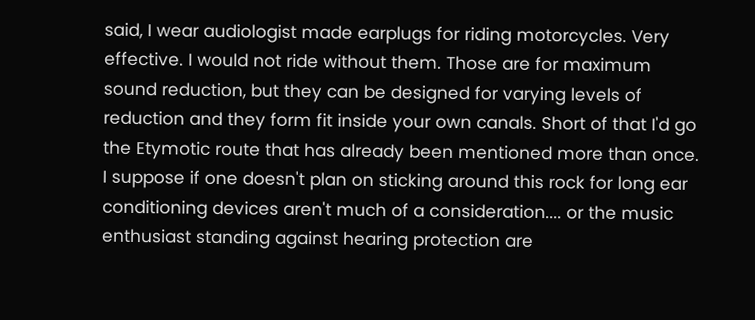said, I wear audiologist made earplugs for riding motorcycles. Very effective. I would not ride without them. Those are for maximum sound reduction, but they can be designed for varying levels of reduction and they form fit inside your own canals. Short of that I'd go the Etymotic route that has already been mentioned more than once.
I suppose if one doesn't plan on sticking around this rock for long ear conditioning devices aren't much of a consideration.... or the music enthusiast standing against hearing protection are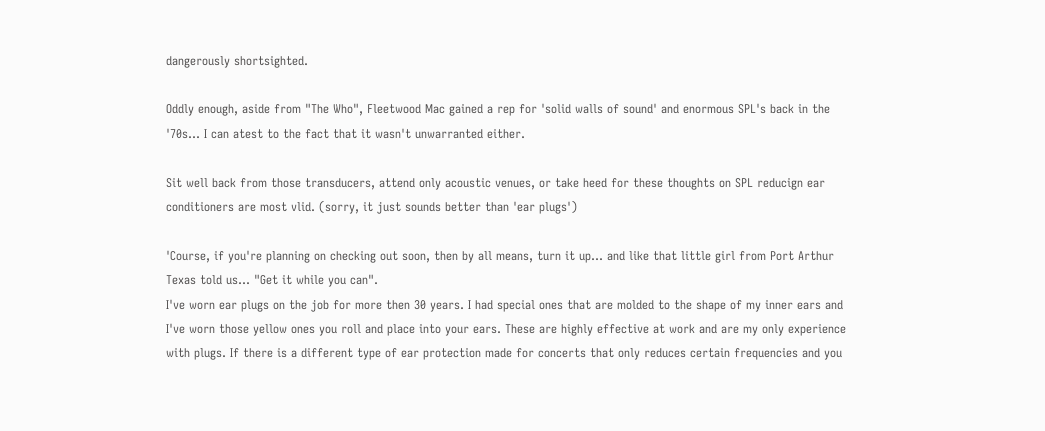dangerously shortsighted.

Oddly enough, aside from "The Who", Fleetwood Mac gained a rep for 'solid walls of sound' and enormous SPL's back in the '70s... I can atest to the fact that it wasn't unwarranted either.

Sit well back from those transducers, attend only acoustic venues, or take heed for these thoughts on SPL reducign ear conditioners are most vlid. (sorry, it just sounds better than 'ear plugs')

'Course, if you're planning on checking out soon, then by all means, turn it up... and like that little girl from Port Arthur Texas told us... "Get it while you can".
I've worn ear plugs on the job for more then 30 years. I had special ones that are molded to the shape of my inner ears and I've worn those yellow ones you roll and place into your ears. These are highly effective at work and are my only experience with plugs. If there is a different type of ear protection made for concerts that only reduces certain frequencies and you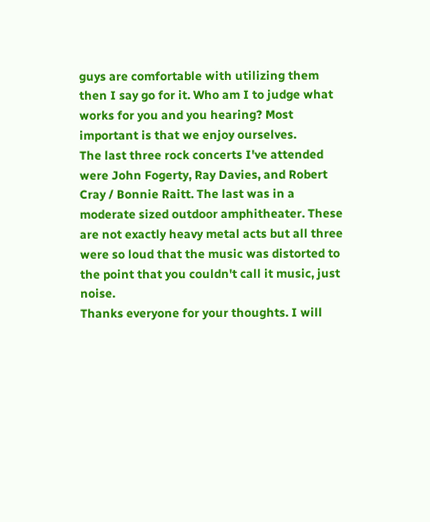guys are comfortable with utilizing them then I say go for it. Who am I to judge what works for you and you hearing? Most important is that we enjoy ourselves.
The last three rock concerts I've attended were John Fogerty, Ray Davies, and Robert Cray / Bonnie Raitt. The last was in a moderate sized outdoor amphitheater. These are not exactly heavy metal acts but all three were so loud that the music was distorted to the point that you couldn't call it music, just noise.
Thanks everyone for your thoughts. I will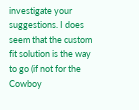investigate your suggestions. I does seem that the custom fit solution is the way to go (if not for the Cowboy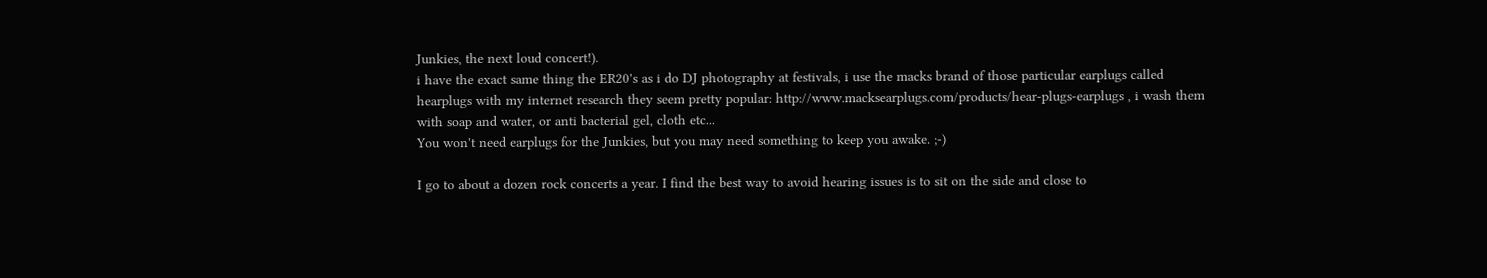Junkies, the next loud concert!).
i have the exact same thing the ER20's as i do DJ photography at festivals, i use the macks brand of those particular earplugs called hearplugs with my internet research they seem pretty popular: http://www.macksearplugs.com/products/hear-plugs-earplugs , i wash them with soap and water, or anti bacterial gel, cloth etc...
You won't need earplugs for the Junkies, but you may need something to keep you awake. ;-)

I go to about a dozen rock concerts a year. I find the best way to avoid hearing issues is to sit on the side and close to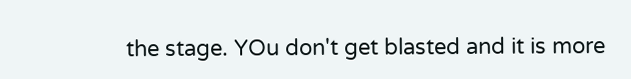the stage. YOu don't get blasted and it is more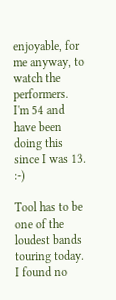enjoyable, for me anyway, to watch the performers. I'm 54 and have been doing this since I was 13. :-)

Tool has to be one of the loudest bands touring today. I found no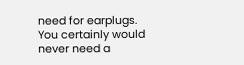need for earplugs. You certainly would never need a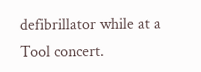defibrillator while at a Tool concert.